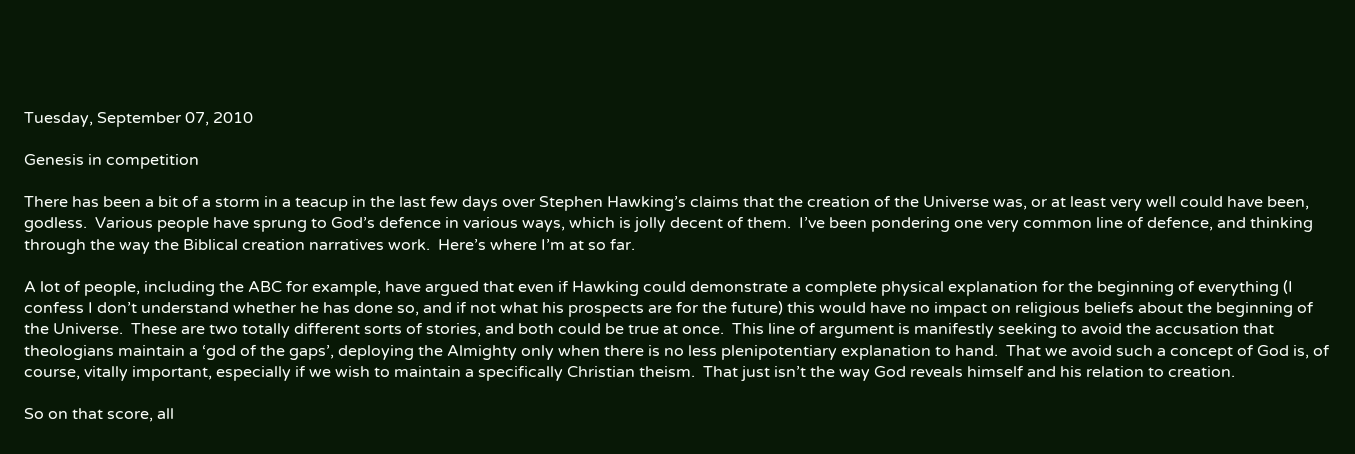Tuesday, September 07, 2010

Genesis in competition

There has been a bit of a storm in a teacup in the last few days over Stephen Hawking’s claims that the creation of the Universe was, or at least very well could have been, godless.  Various people have sprung to God’s defence in various ways, which is jolly decent of them.  I’ve been pondering one very common line of defence, and thinking through the way the Biblical creation narratives work.  Here’s where I’m at so far.

A lot of people, including the ABC for example, have argued that even if Hawking could demonstrate a complete physical explanation for the beginning of everything (I confess I don’t understand whether he has done so, and if not what his prospects are for the future) this would have no impact on religious beliefs about the beginning of the Universe.  These are two totally different sorts of stories, and both could be true at once.  This line of argument is manifestly seeking to avoid the accusation that theologians maintain a ‘god of the gaps’, deploying the Almighty only when there is no less plenipotentiary explanation to hand.  That we avoid such a concept of God is, of course, vitally important, especially if we wish to maintain a specifically Christian theism.  That just isn’t the way God reveals himself and his relation to creation.

So on that score, all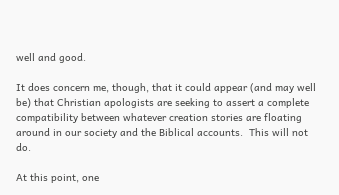well and good.

It does concern me, though, that it could appear (and may well be) that Christian apologists are seeking to assert a complete compatibility between whatever creation stories are floating around in our society and the Biblical accounts.  This will not do.

At this point, one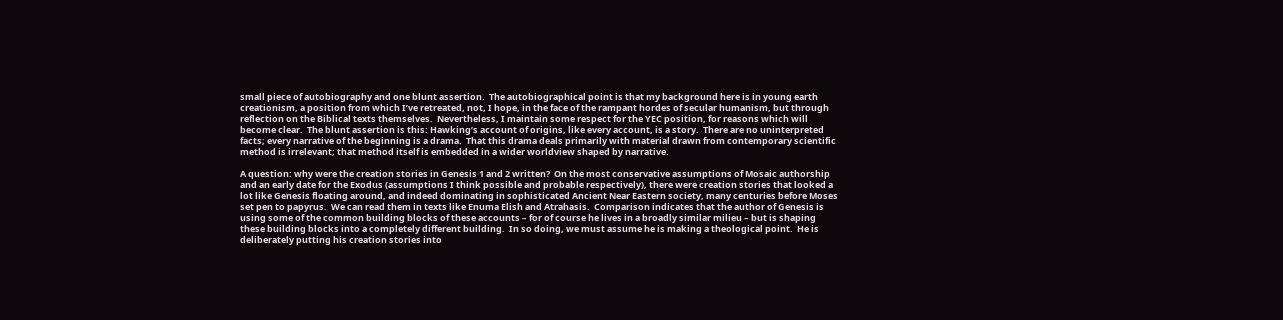small piece of autobiography and one blunt assertion.  The autobiographical point is that my background here is in young earth creationism, a position from which I’ve retreated, not, I hope, in the face of the rampant hordes of secular humanism, but through reflection on the Biblical texts themselves.  Nevertheless, I maintain some respect for the YEC position, for reasons which will become clear.  The blunt assertion is this: Hawking’s account of origins, like every account, is a story.  There are no uninterpreted facts; every narrative of the beginning is a drama.  That this drama deals primarily with material drawn from contemporary scientific method is irrelevant; that method itself is embedded in a wider worldview shaped by narrative.

A question: why were the creation stories in Genesis 1 and 2 written?  On the most conservative assumptions of Mosaic authorship and an early date for the Exodus (assumptions I think possible and probable respectively), there were creation stories that looked a lot like Genesis floating around, and indeed dominating in sophisticated Ancient Near Eastern society, many centuries before Moses set pen to papyrus.  We can read them in texts like Enuma Elish and Atrahasis.  Comparison indicates that the author of Genesis is using some of the common building blocks of these accounts – for of course he lives in a broadly similar milieu – but is shaping these building blocks into a completely different building.  In so doing, we must assume he is making a theological point.  He is deliberately putting his creation stories into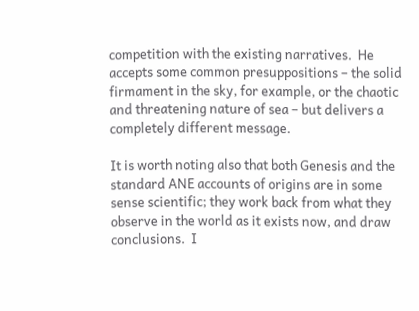competition with the existing narratives.  He accepts some common presuppositions – the solid firmament in the sky, for example, or the chaotic and threatening nature of sea – but delivers a completely different message.

It is worth noting also that both Genesis and the standard ANE accounts of origins are in some sense scientific; they work back from what they observe in the world as it exists now, and draw conclusions.  I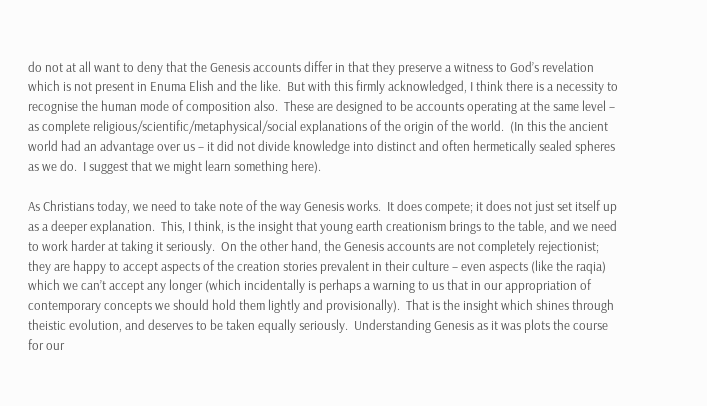do not at all want to deny that the Genesis accounts differ in that they preserve a witness to God’s revelation which is not present in Enuma Elish and the like.  But with this firmly acknowledged, I think there is a necessity to recognise the human mode of composition also.  These are designed to be accounts operating at the same level – as complete religious/scientific/metaphysical/social explanations of the origin of the world.  (In this the ancient world had an advantage over us – it did not divide knowledge into distinct and often hermetically sealed spheres as we do.  I suggest that we might learn something here).

As Christians today, we need to take note of the way Genesis works.  It does compete; it does not just set itself up as a deeper explanation.  This, I think, is the insight that young earth creationism brings to the table, and we need to work harder at taking it seriously.  On the other hand, the Genesis accounts are not completely rejectionist; they are happy to accept aspects of the creation stories prevalent in their culture – even aspects (like the raqia) which we can’t accept any longer (which incidentally is perhaps a warning to us that in our appropriation of contemporary concepts we should hold them lightly and provisionally).  That is the insight which shines through theistic evolution, and deserves to be taken equally seriously.  Understanding Genesis as it was plots the course for our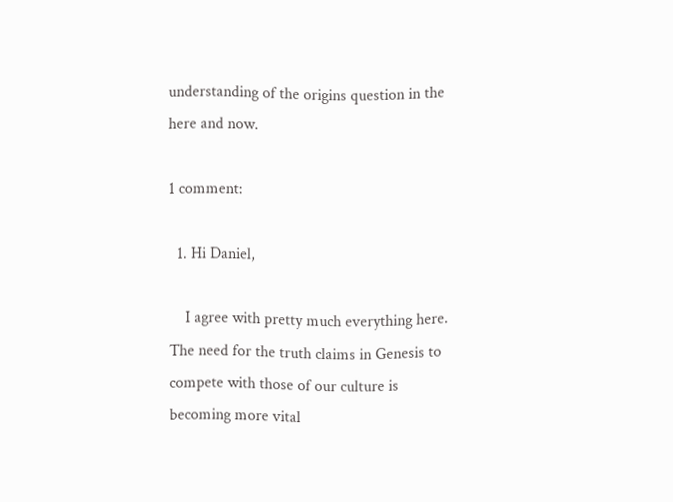understanding of the origins question in the here and now.

1 comment:

  1. Hi Daniel,

    I agree with pretty much everything here. The need for the truth claims in Genesis to compete with those of our culture is becoming more vital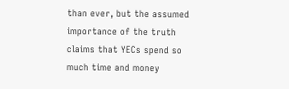than ever, but the assumed importance of the truth claims that YECs spend so much time and money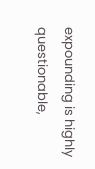expounding is highly questionable,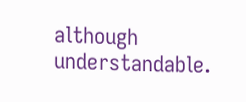although understandable.